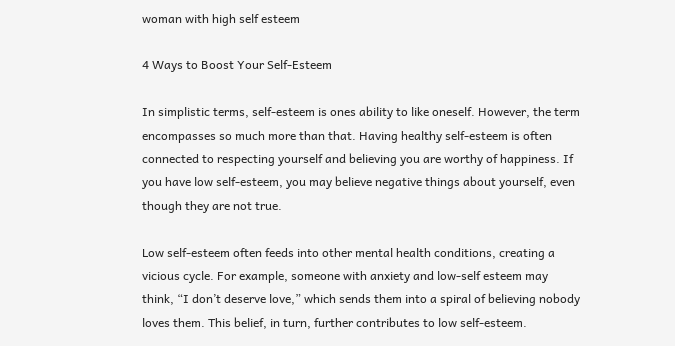woman with high self esteem

4 Ways to Boost Your Self-Esteem

In simplistic terms, self-esteem is ones ability to like oneself. However, the term encompasses so much more than that. Having healthy self-esteem is often connected to respecting yourself and believing you are worthy of happiness. If you have low self-esteem, you may believe negative things about yourself, even though they are not true.

Low self-esteem often feeds into other mental health conditions, creating a vicious cycle. For example, someone with anxiety and low-self esteem may think, “I don’t deserve love,” which sends them into a spiral of believing nobody loves them. This belief, in turn, further contributes to low self-esteem.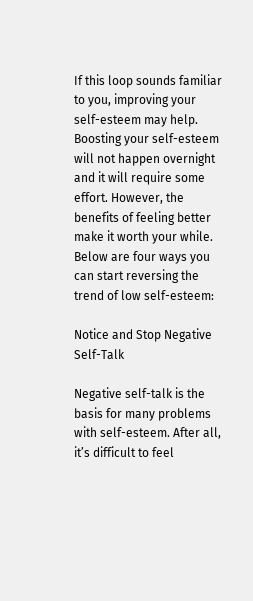If this loop sounds familiar to you, improving your self-esteem may help. Boosting your self-esteem will not happen overnight and it will require some effort. However, the benefits of feeling better make it worth your while. Below are four ways you can start reversing the trend of low self-esteem:

Notice and Stop Negative Self-Talk

Negative self-talk is the basis for many problems with self-esteem. After all, it’s difficult to feel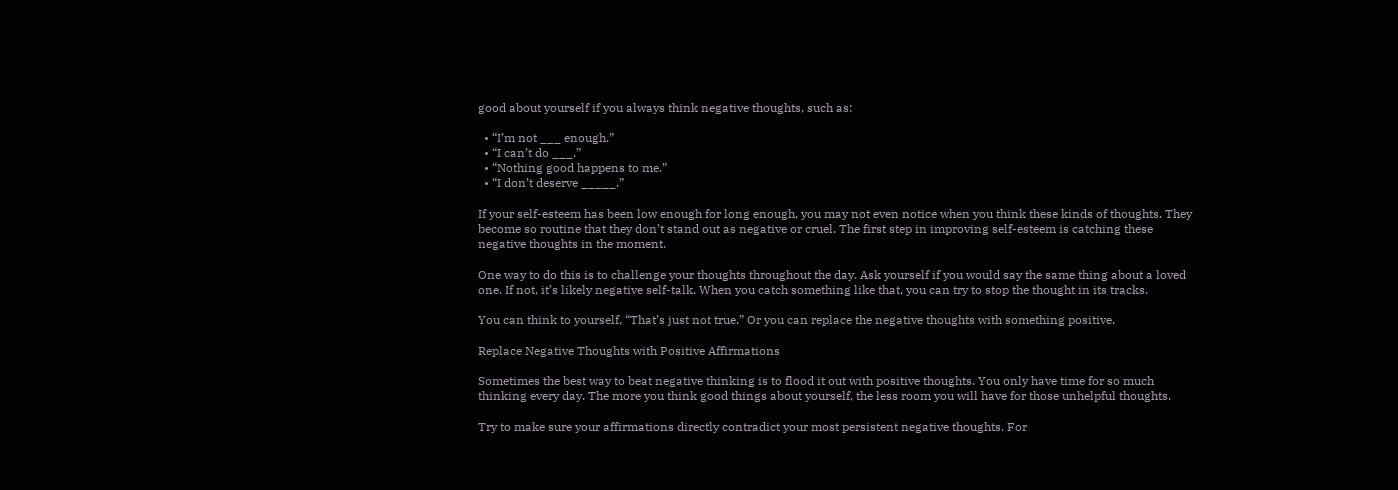good about yourself if you always think negative thoughts, such as:

  • “I’m not ___ enough.”
  • “I can’t do ___.”
  • “Nothing good happens to me.”
  • “I don’t deserve _____.”

If your self-esteem has been low enough for long enough, you may not even notice when you think these kinds of thoughts. They become so routine that they don’t stand out as negative or cruel. The first step in improving self-esteem is catching these negative thoughts in the moment.

One way to do this is to challenge your thoughts throughout the day. Ask yourself if you would say the same thing about a loved one. If not, it’s likely negative self-talk. When you catch something like that, you can try to stop the thought in its tracks.

You can think to yourself, “That’s just not true.” Or you can replace the negative thoughts with something positive.

Replace Negative Thoughts with Positive Affirmations

Sometimes the best way to beat negative thinking is to flood it out with positive thoughts. You only have time for so much thinking every day. The more you think good things about yourself, the less room you will have for those unhelpful thoughts.

Try to make sure your affirmations directly contradict your most persistent negative thoughts. For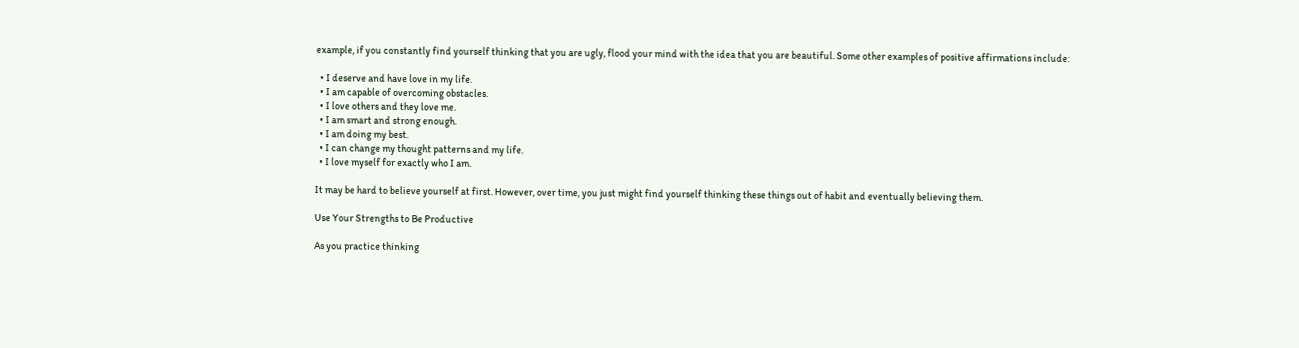example, if you constantly find yourself thinking that you are ugly, flood your mind with the idea that you are beautiful. Some other examples of positive affirmations include:

  • I deserve and have love in my life.
  • I am capable of overcoming obstacles.
  • I love others and they love me.
  • I am smart and strong enough.
  • I am doing my best.
  • I can change my thought patterns and my life.
  • I love myself for exactly who I am.

It may be hard to believe yourself at first. However, over time, you just might find yourself thinking these things out of habit and eventually believing them.

Use Your Strengths to Be Productive

As you practice thinking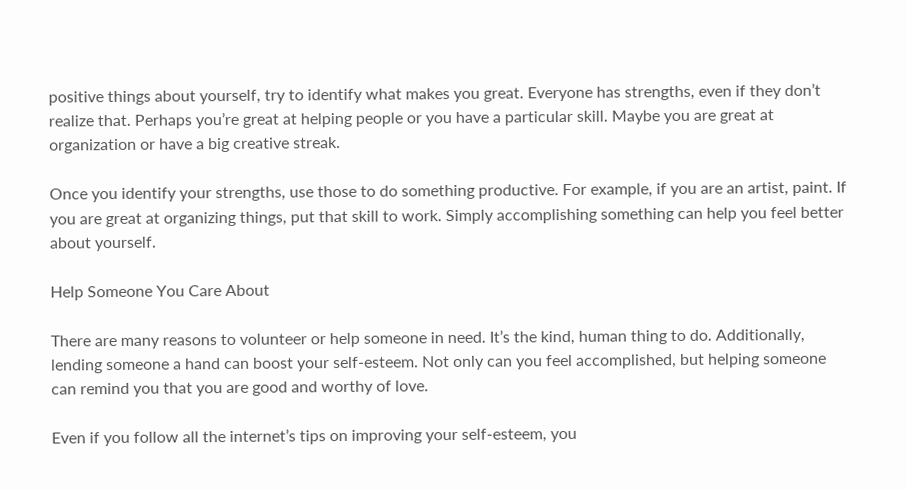positive things about yourself, try to identify what makes you great. Everyone has strengths, even if they don’t realize that. Perhaps you’re great at helping people or you have a particular skill. Maybe you are great at organization or have a big creative streak.

Once you identify your strengths, use those to do something productive. For example, if you are an artist, paint. If you are great at organizing things, put that skill to work. Simply accomplishing something can help you feel better about yourself.

Help Someone You Care About

There are many reasons to volunteer or help someone in need. It’s the kind, human thing to do. Additionally, lending someone a hand can boost your self-esteem. Not only can you feel accomplished, but helping someone can remind you that you are good and worthy of love.

Even if you follow all the internet’s tips on improving your self-esteem, you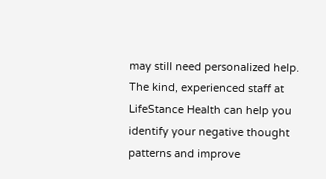may still need personalized help. The kind, experienced staff at LifeStance Health can help you identify your negative thought patterns and improve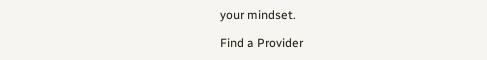your mindset.

Find a Provider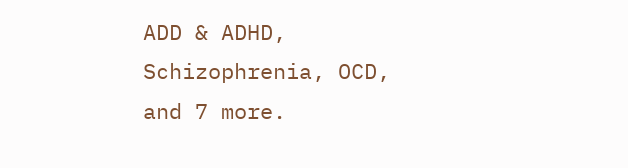ADD & ADHD, Schizophrenia, OCD, and 7 more.